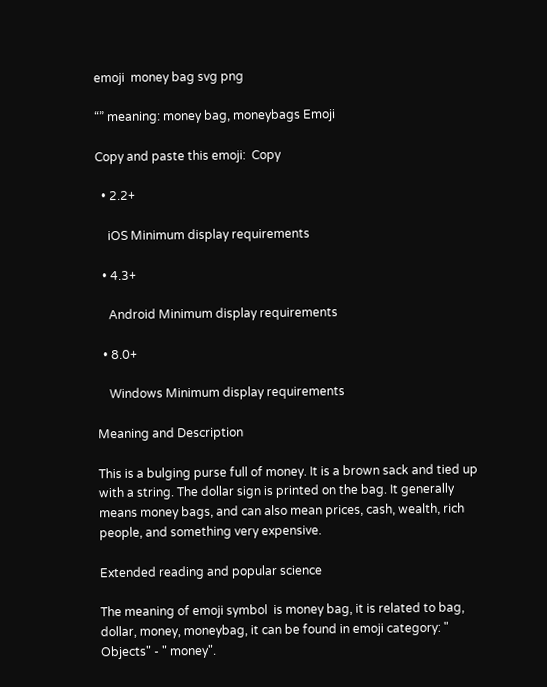emoji  money bag svg png

“” meaning: money bag, moneybags Emoji

Copy and paste this emoji:  Copy

  • 2.2+

    iOS Minimum display requirements

  • 4.3+

    Android Minimum display requirements

  • 8.0+

    Windows Minimum display requirements

Meaning and Description

This is a bulging purse full of money. It is a brown sack and tied up with a string. The dollar sign is printed on the bag. It generally means money bags, and can also mean prices, cash, wealth, rich people, and something very expensive.

Extended reading and popular science

The meaning of emoji symbol  is money bag, it is related to bag, dollar, money, moneybag, it can be found in emoji category: " Objects" - " money".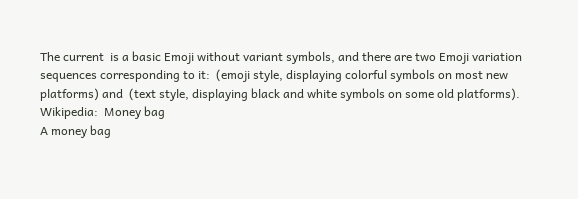The current  is a basic Emoji without variant symbols, and there are two Emoji variation sequences corresponding to it:  (emoji style, displaying colorful symbols on most new platforms) and  (text style, displaying black and white symbols on some old platforms).
Wikipedia:  Money bag
A money bag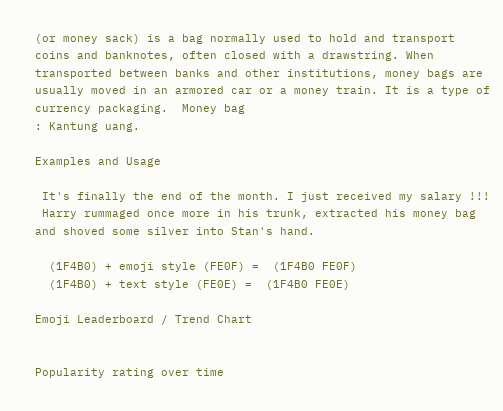(or money sack) is a bag normally used to hold and transport coins and banknotes, often closed with a drawstring. When transported between banks and other institutions, money bags are usually moved in an armored car or a money train. It is a type of currency packaging.  Money bag
: Kantung uang.

Examples and Usage

 It's finally the end of the month. I just received my salary !!!
 Harry rummaged once more in his trunk, extracted his money bag and shoved some silver into Stan's hand.

  (1F4B0) + emoji style (FE0F) =  (1F4B0 FE0F)
  (1F4B0) + text style (FE0E) =  (1F4B0 FE0E)

Emoji Leaderboard / Trend Chart


Popularity rating over time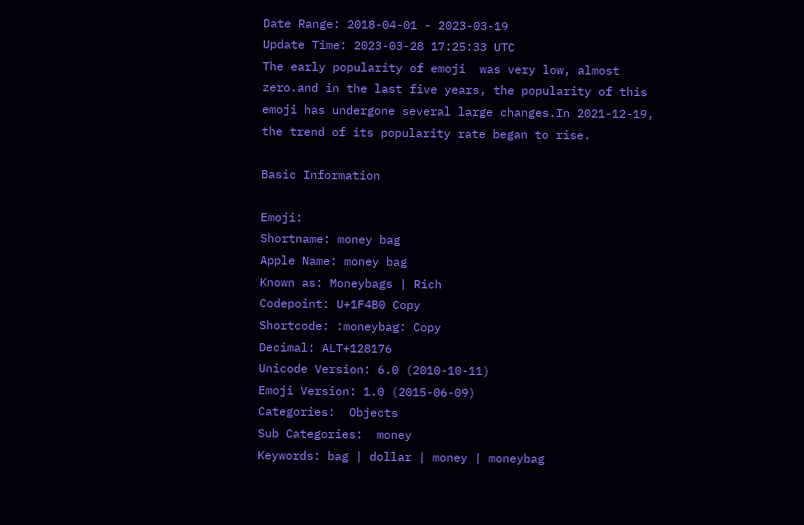Date Range: 2018-04-01 - 2023-03-19
Update Time: 2023-03-28 17:25:33 UTC
The early popularity of emoji  was very low, almost zero.and in the last five years, the popularity of this emoji has undergone several large changes.In 2021-12-19, the trend of its popularity rate began to rise.

Basic Information

Emoji:
Shortname: money bag
Apple Name: money bag
Known as: Moneybags | Rich
Codepoint: U+1F4B0 Copy
Shortcode: :moneybag: Copy
Decimal: ALT+128176
Unicode Version: 6.0 (2010-10-11)
Emoji Version: 1.0 (2015-06-09)
Categories:  Objects
Sub Categories:  money
Keywords: bag | dollar | money | moneybag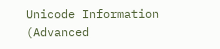Unicode Information (Advanced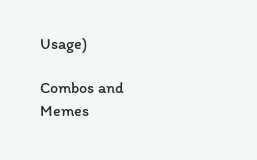Usage)

Combos and Memes